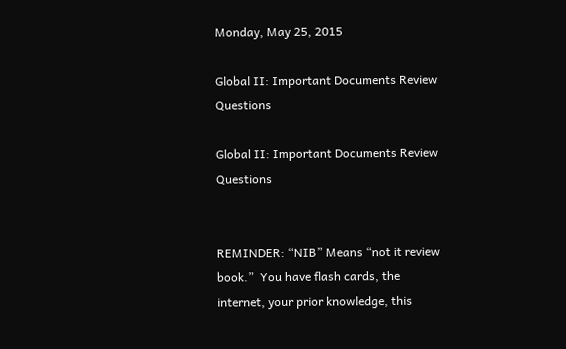Monday, May 25, 2015

Global II: Important Documents Review Questions

Global II: Important Documents Review Questions


REMINDER: “NIB” Means “not it review book.”  You have flash cards, the internet, your prior knowledge, this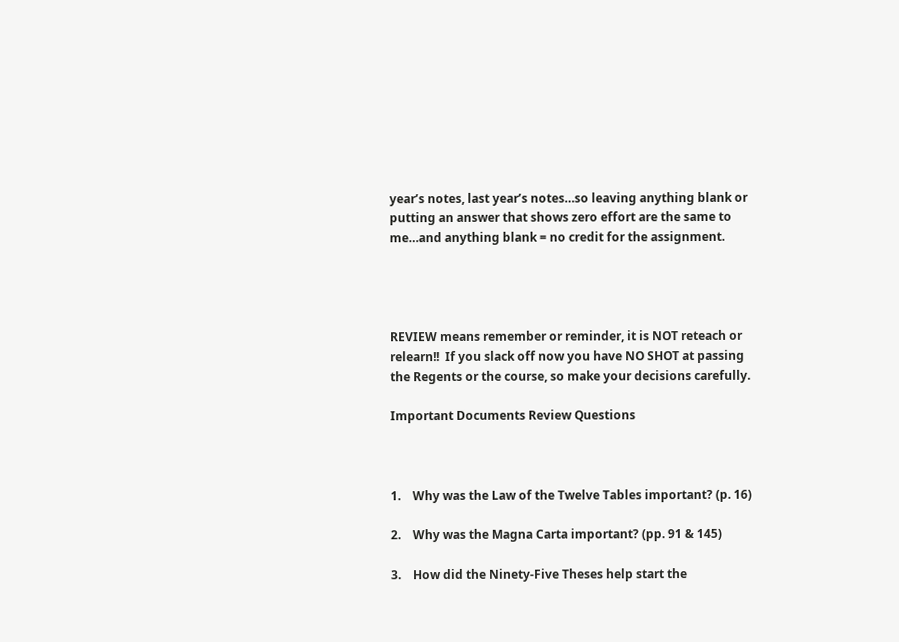year’s notes, last year’s notes…so leaving anything blank or putting an answer that shows zero effort are the same to me…and anything blank = no credit for the assignment.




REVIEW means remember or reminder, it is NOT reteach or relearn!!  If you slack off now you have NO SHOT at passing the Regents or the course, so make your decisions carefully.

Important Documents Review Questions



1.    Why was the Law of the Twelve Tables important? (p. 16)

2.    Why was the Magna Carta important? (pp. 91 & 145)

3.    How did the Ninety-Five Theses help start the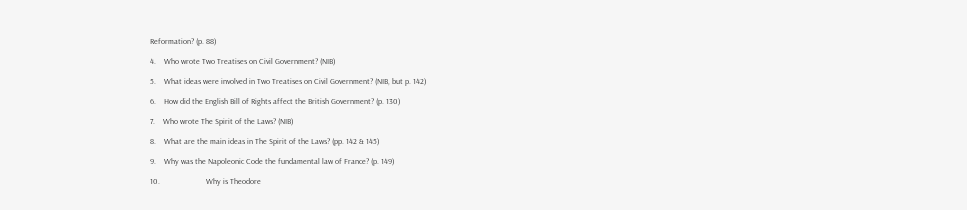Reformation? (p. 88)

4.    Who wrote Two Treatises on Civil Government? (NIB)

5.    What ideas were involved in Two Treatises on Civil Government? (NIB, but p. 142)

6.    How did the English Bill of Rights affect the British Government? (p. 130)

7.    Who wrote The Spirit of the Laws? (NIB)

8.    What are the main ideas in The Spirit of the Laws? (pp. 142 & 145)

9.    Why was the Napoleonic Code the fundamental law of France? (p. 149)

10.                       Why is Theodore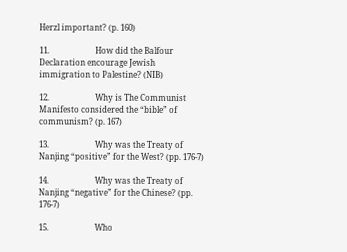Herzl important? (p. 160)

11.                       How did the Balfour Declaration encourage Jewish immigration to Palestine? (NIB)

12.                       Why is The Communist Manifesto considered the “bible” of communism? (p. 167)

13.                       Why was the Treaty of Nanjing “positive” for the West? (pp. 176-7)

14.                       Why was the Treaty of Nanjing “negative” for the Chinese? (pp. 176-7)

15.                       Who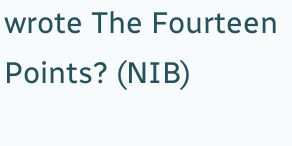wrote The Fourteen Points? (NIB)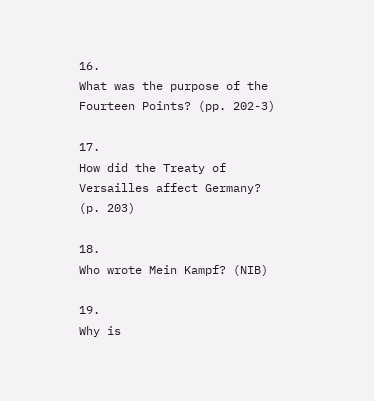16.                       What was the purpose of the Fourteen Points? (pp. 202-3)

17.                       How did the Treaty of Versailles affect Germany? (p. 203)

18.                       Who wrote Mein Kampf? (NIB)

19.                       Why is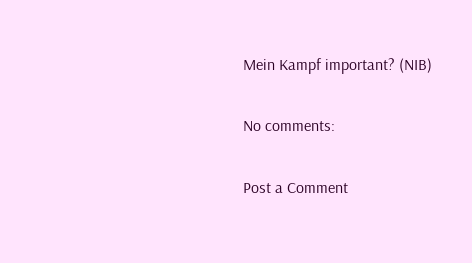Mein Kampf important? (NIB)

No comments:

Post a Comment